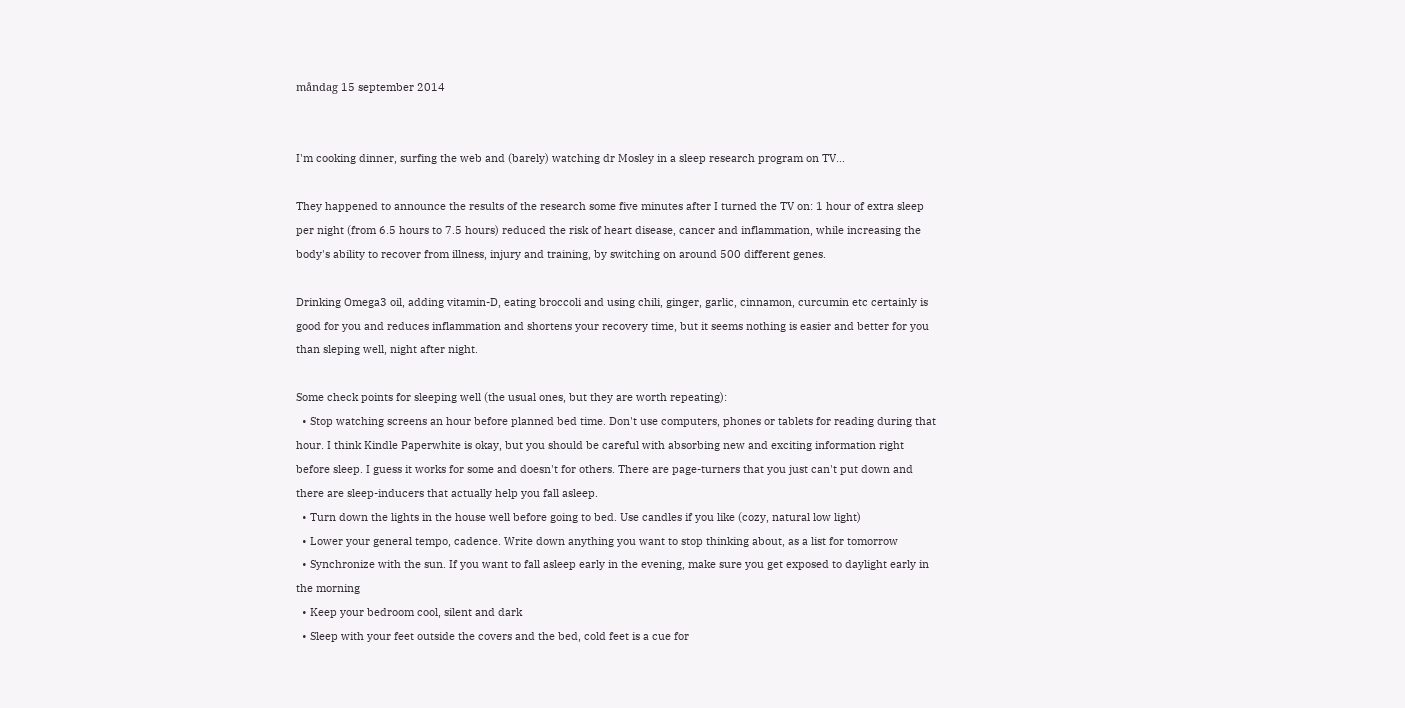måndag 15 september 2014


I'm cooking dinner, surfing the web and (barely) watching dr Mosley in a sleep research program on TV...

They happened to announce the results of the research some five minutes after I turned the TV on: 1 hour of extra sleep per night (from 6.5 hours to 7.5 hours) reduced the risk of heart disease, cancer and inflammation, while increasing the body's ability to recover from illness, injury and training, by switching on around 500 different genes.

Drinking Omega3 oil, adding vitamin-D, eating broccoli and using chili, ginger, garlic, cinnamon, curcumin etc certainly is good for you and reduces inflammation and shortens your recovery time, but it seems nothing is easier and better for you than sleping well, night after night.

Some check points for sleeping well (the usual ones, but they are worth repeating):
  • Stop watching screens an hour before planned bed time. Don't use computers, phones or tablets for reading during that hour. I think Kindle Paperwhite is okay, but you should be careful with absorbing new and exciting information right before sleep. I guess it works for some and doesn't for others. There are page-turners that you just can't put down and there are sleep-inducers that actually help you fall asleep.
  • Turn down the lights in the house well before going to bed. Use candles if you like (cozy, natural low light)
  • Lower your general tempo, cadence. Write down anything you want to stop thinking about, as a list for tomorrow
  • Synchronize with the sun. If you want to fall asleep early in the evening, make sure you get exposed to daylight early in the morning
  • Keep your bedroom cool, silent and dark
  • Sleep with your feet outside the covers and the bed, cold feet is a cue for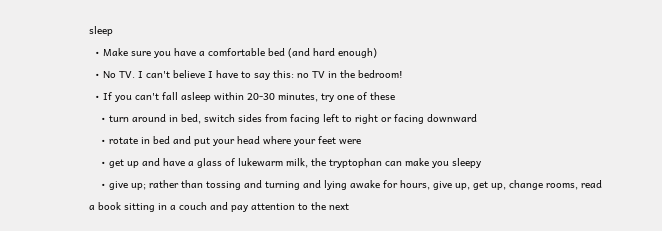sleep
  • Make sure you have a comfortable bed (and hard enough)
  • No TV. I can't believe I have to say this: no TV in the bedroom!
  • If you can't fall asleep within 20-30 minutes, try one of these
    • turn around in bed, switch sides from facing left to right or facing downward
    • rotate in bed and put your head where your feet were
    • get up and have a glass of lukewarm milk, the tryptophan can make you sleepy
    • give up; rather than tossing and turning and lying awake for hours, give up, get up, change rooms, read a book sitting in a couch and pay attention to the next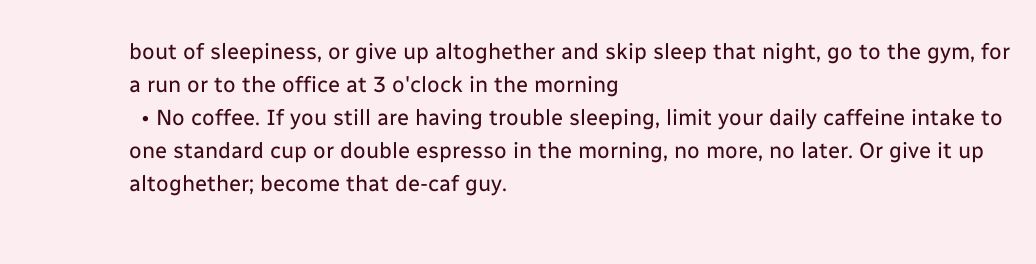bout of sleepiness, or give up altoghether and skip sleep that night, go to the gym, for a run or to the office at 3 o'clock in the morning
  • No coffee. If you still are having trouble sleeping, limit your daily caffeine intake to one standard cup or double espresso in the morning, no more, no later. Or give it up altoghether; become that de-caf guy.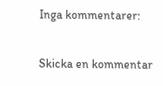Inga kommentarer:

Skicka en kommentar